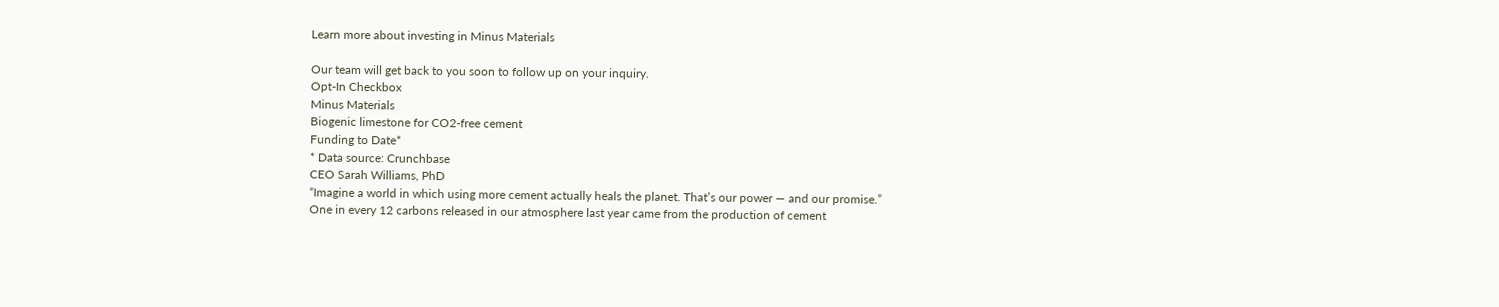Learn more about investing in Minus Materials

Our team will get back to you soon to follow up on your inquiry.
Opt-In Checkbox
Minus Materials
Biogenic limestone for CO2-free cement
Funding to Date*
* Data source: Crunchbase
CEO Sarah Williams, PhD
“Imagine a world in which using more cement actually heals the planet. That’s our power — and our promise.”
One in every 12 carbons released in our atmosphere last year came from the production of cement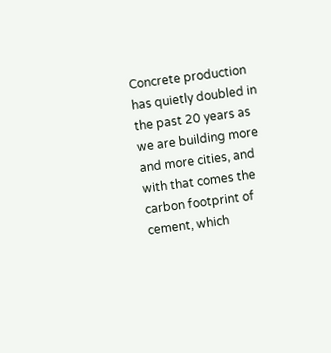Concrete production has quietly doubled in the past 20 years as we are building more and more cities, and with that comes the carbon footprint of cement, which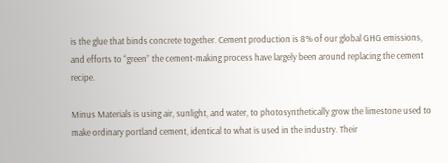is the glue that binds concrete together. Cement production is 8% of our global GHG emissions, and efforts to “green” the cement-making process have largely been around replacing the cement recipe.

Minus Materials is using air, sunlight, and water, to photosynthetically grow the limestone used to make ordinary portland cement, identical to what is used in the industry. Their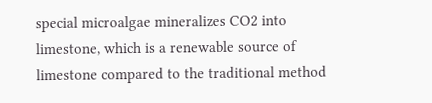special microalgae mineralizes CO2 into limestone, which is a renewable source of limestone compared to the traditional method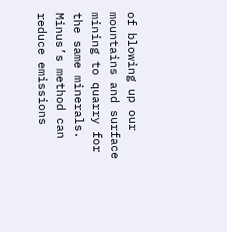of blowing up our mountains and surface mining to quarry for the same minerals. Minus’s method can reduce emissions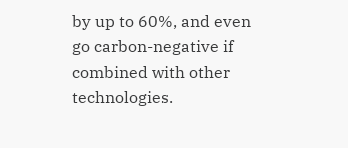by up to 60%, and even go carbon-negative if combined with other technologies.